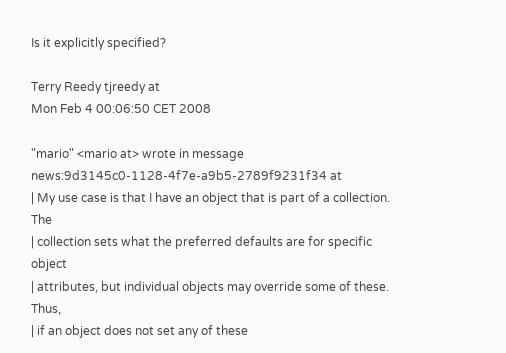Is it explicitly specified?

Terry Reedy tjreedy at
Mon Feb 4 00:06:50 CET 2008

"mario" <mario at> wrote in message
news:9d3145c0-1128-4f7e-a9b5-2789f9231f34 at
| My use case is that I have an object that is part of a collection. The
| collection sets what the preferred defaults are for specific object
| attributes, but individual objects may override some of these. Thus,
| if an object does not set any of these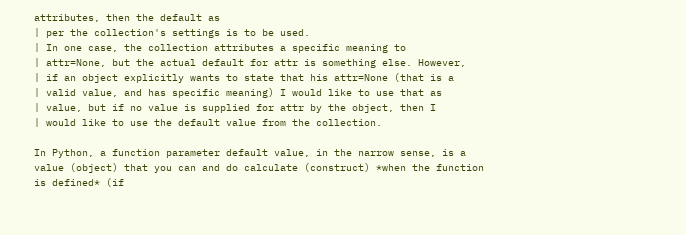attributes, then the default as
| per the collection's settings is to be used.
| In one case, the collection attributes a specific meaning to
| attr=None, but the actual default for attr is something else. However,
| if an object explicitly wants to state that his attr=None (that is a
| valid value, and has specific meaning) I would like to use that as
| value, but if no value is supplied for attr by the object, then I
| would like to use the default value from the collection.

In Python, a function parameter default value, in the narrow sense, is a
value (object) that you can and do calculate (construct) *when the function
is defined* (if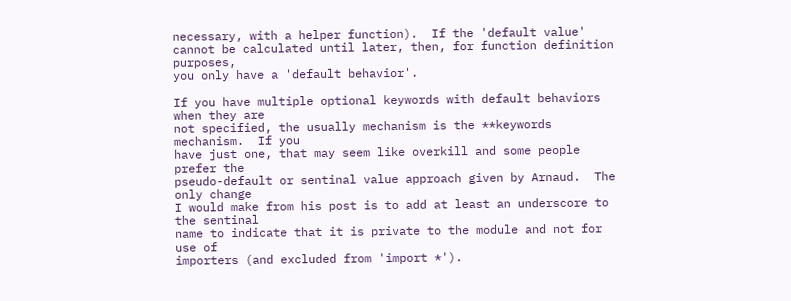necessary, with a helper function).  If the 'default value'
cannot be calculated until later, then, for function definition purposes,
you only have a 'default behavior'.

If you have multiple optional keywords with default behaviors when they are
not specified, the usually mechanism is the **keywords mechanism.  If you
have just one, that may seem like overkill and some people prefer the
pseudo-default or sentinal value approach given by Arnaud.  The only change
I would make from his post is to add at least an underscore to the sentinal
name to indicate that it is private to the module and not for use of
importers (and excluded from 'import *').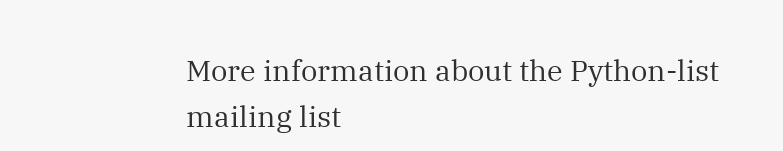More information about the Python-list mailing list